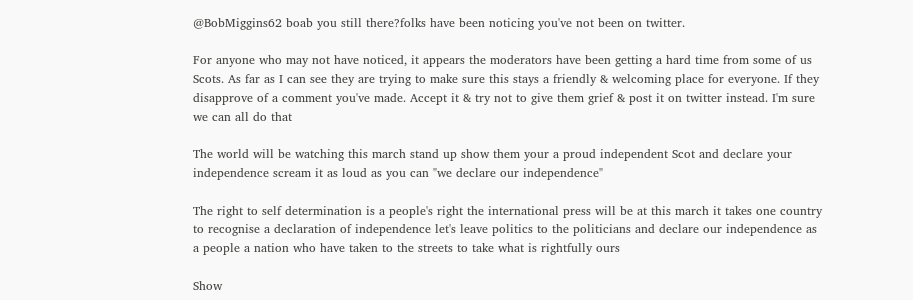@BobMiggins62 boab you still there?folks have been noticing you've not been on twitter.

For anyone who may not have noticed, it appears the moderators have been getting a hard time from some of us Scots. As far as I can see they are trying to make sure this stays a friendly & welcoming place for everyone. If they disapprove of a comment you've made. Accept it & try not to give them grief & post it on twitter instead. I'm sure we can all do that

The world will be watching this march stand up show them your a proud independent Scot and declare your independence scream it as loud as you can "we declare our independence"

The right to self determination is a people's right the international press will be at this march it takes one country to recognise a declaration of independence let's leave politics to the politicians and declare our independence as a people a nation who have taken to the streets to take what is rightfully ours

Show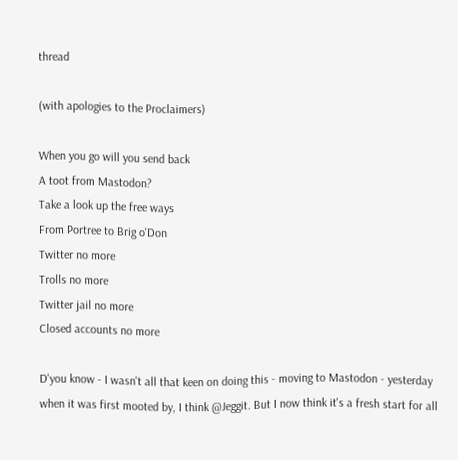thread

(with apologies to the Proclaimers)

When you go will you send back
A toot from Mastodon?
Take a look up the free ways
From Portree to Brig o'Don
Twitter no more
Trolls no more
Twitter jail no more
Closed accounts no more

D'you know - I wasn't all that keen on doing this - moving to Mastodon - yesterday when it was first mooted by, I think @Jeggit. But I now think it's a fresh start for all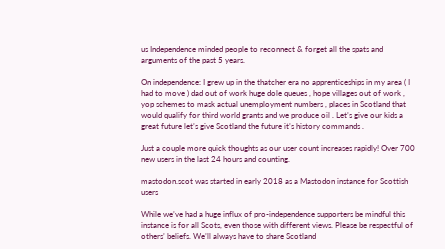us Independence minded people to reconnect & forget all the spats and arguments of the past 5 years.

On independence: I grew up in the thatcher era no apprenticeships in my area ( I had to move ) dad out of work huge dole queues , hope villages out of work , yop schemes to mask actual unemployment numbers , places in Scotland that would qualify for third world grants and we produce oil . Let’s give our kids a great future let’s give Scotland the future it’s history commands .

Just a couple more quick thoughts as our user count increases rapidly! Over 700 new users in the last 24 hours and counting.

mastodon.scot was started in early 2018 as a Mastodon instance for Scottish users

While we’ve had a huge influx of pro-independence supporters be mindful this instance is for all Scots, even those with different views. Please be respectful of others’ beliefs. We’ll always have to share Scotland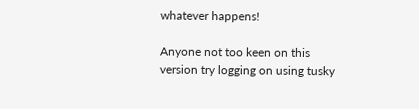whatever happens!

Anyone not too keen on this version try logging on using tusky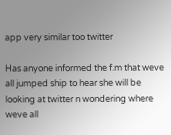app very similar too twitter

Has anyone informed the f.m that weve all jumped ship to hear she will be looking at twitter n wondering where weve all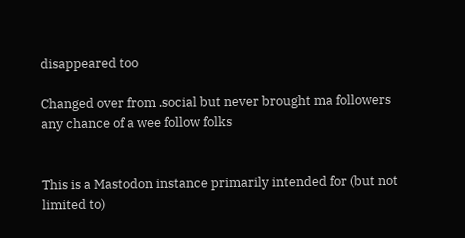disappeared too

Changed over from .social but never brought ma followers any chance of a wee follow folks


This is a Mastodon instance primarily intended for (but not limited to)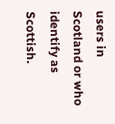users in Scotland or who identify as Scottish.